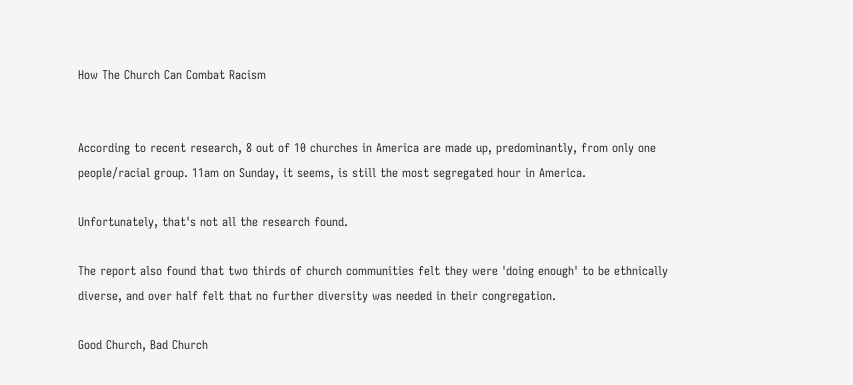How The Church Can Combat Racism


According to recent research, 8 out of 10 churches in America are made up, predominantly, from only one people/racial group. 11am on Sunday, it seems, is still the most segregated hour in America.

Unfortunately, that's not all the research found.

The report also found that two thirds of church communities felt they were 'doing enough' to be ethnically diverse, and over half felt that no further diversity was needed in their congregation.

Good Church, Bad Church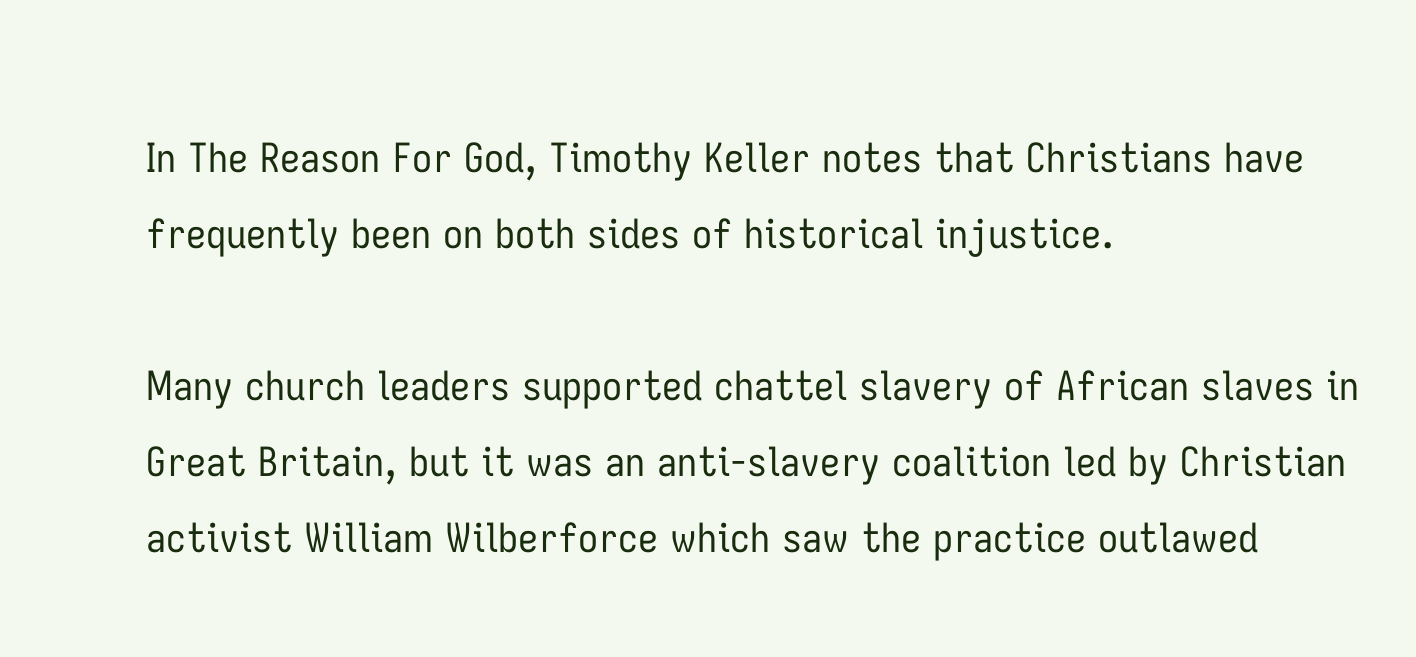In The Reason For God, Timothy Keller notes that Christians have frequently been on both sides of historical injustice.

Many church leaders supported chattel slavery of African slaves in Great Britain, but it was an anti-slavery coalition led by Christian activist William Wilberforce which saw the practice outlawed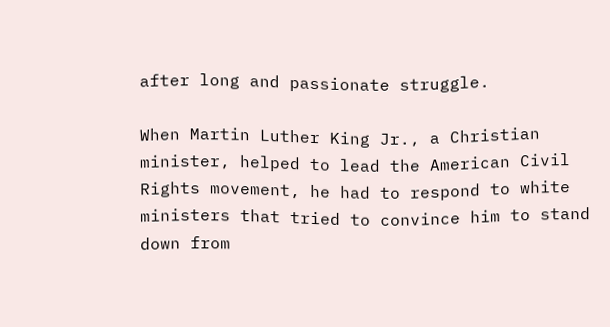after long and passionate struggle.

When Martin Luther King Jr., a Christian minister, helped to lead the American Civil Rights movement, he had to respond to white ministers that tried to convince him to stand down from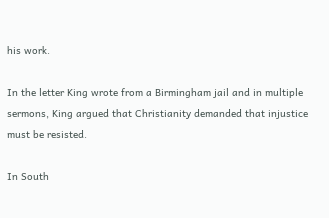his work.

In the letter King wrote from a Birmingham jail and in multiple sermons, King argued that Christianity demanded that injustice must be resisted.

In South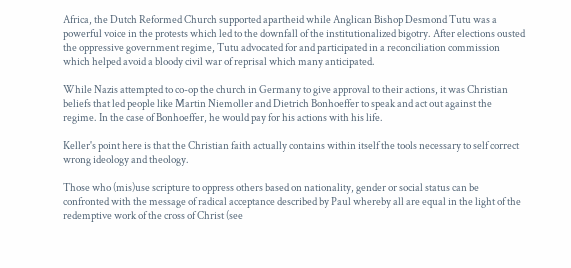Africa, the Dutch Reformed Church supported apartheid while Anglican Bishop Desmond Tutu was a powerful voice in the protests which led to the downfall of the institutionalized bigotry. After elections ousted the oppressive government regime, Tutu advocated for and participated in a reconciliation commission which helped avoid a bloody civil war of reprisal which many anticipated.

While Nazis attempted to co-op the church in Germany to give approval to their actions, it was Christian beliefs that led people like Martin Niemoller and Dietrich Bonhoeffer to speak and act out against the regime. In the case of Bonhoeffer, he would pay for his actions with his life.

Keller's point here is that the Christian faith actually contains within itself the tools necessary to self correct wrong ideology and theology.

Those who (mis)use scripture to oppress others based on nationality, gender or social status can be confronted with the message of radical acceptance described by Paul whereby all are equal in the light of the redemptive work of the cross of Christ (see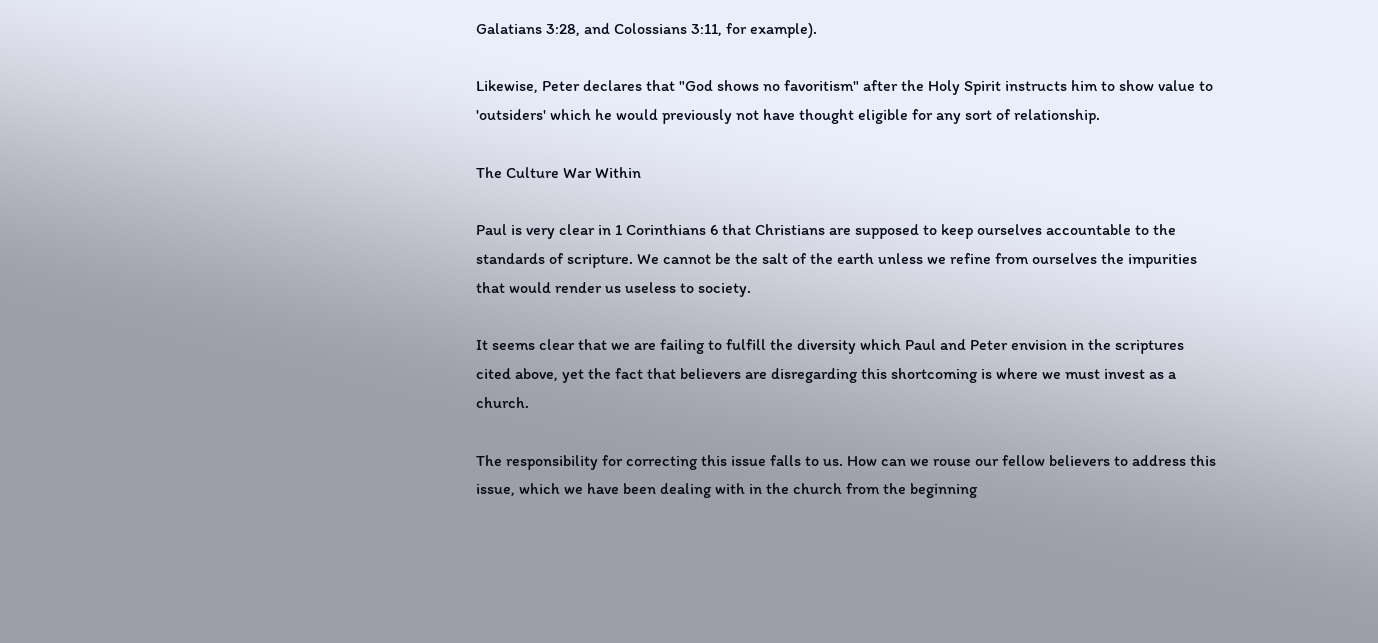Galatians 3:28, and Colossians 3:11, for example).

Likewise, Peter declares that "God shows no favoritism" after the Holy Spirit instructs him to show value to 'outsiders' which he would previously not have thought eligible for any sort of relationship.

The Culture War Within

Paul is very clear in 1 Corinthians 6 that Christians are supposed to keep ourselves accountable to the standards of scripture. We cannot be the salt of the earth unless we refine from ourselves the impurities that would render us useless to society.

It seems clear that we are failing to fulfill the diversity which Paul and Peter envision in the scriptures cited above, yet the fact that believers are disregarding this shortcoming is where we must invest as a church.

The responsibility for correcting this issue falls to us. How can we rouse our fellow believers to address this issue, which we have been dealing with in the church from the beginning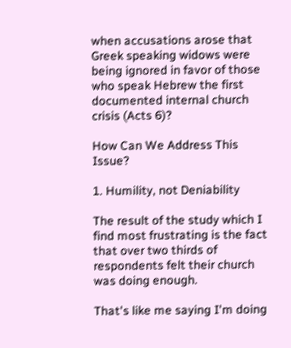when accusations arose that Greek speaking widows were being ignored in favor of those who speak Hebrew the first documented internal church crisis (Acts 6)?

How Can We Address This Issue?

1. Humility, not Deniability

The result of the study which I find most frustrating is the fact that over two thirds of respondents felt their church was doing enough.

That's like me saying I'm doing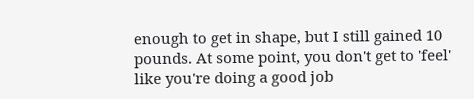enough to get in shape, but I still gained 10 pounds. At some point, you don't get to 'feel' like you're doing a good job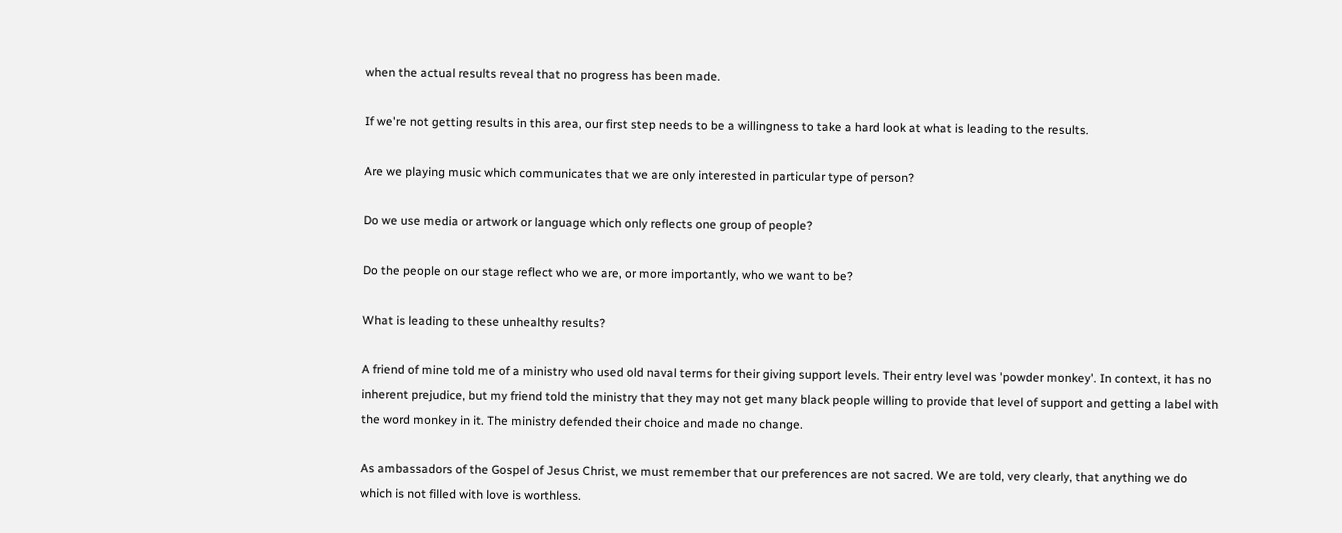when the actual results reveal that no progress has been made.

If we're not getting results in this area, our first step needs to be a willingness to take a hard look at what is leading to the results.

Are we playing music which communicates that we are only interested in particular type of person?

Do we use media or artwork or language which only reflects one group of people?

Do the people on our stage reflect who we are, or more importantly, who we want to be?

What is leading to these unhealthy results?

A friend of mine told me of a ministry who used old naval terms for their giving support levels. Their entry level was 'powder monkey'. In context, it has no inherent prejudice, but my friend told the ministry that they may not get many black people willing to provide that level of support and getting a label with the word monkey in it. The ministry defended their choice and made no change.

As ambassadors of the Gospel of Jesus Christ, we must remember that our preferences are not sacred. We are told, very clearly, that anything we do which is not filled with love is worthless.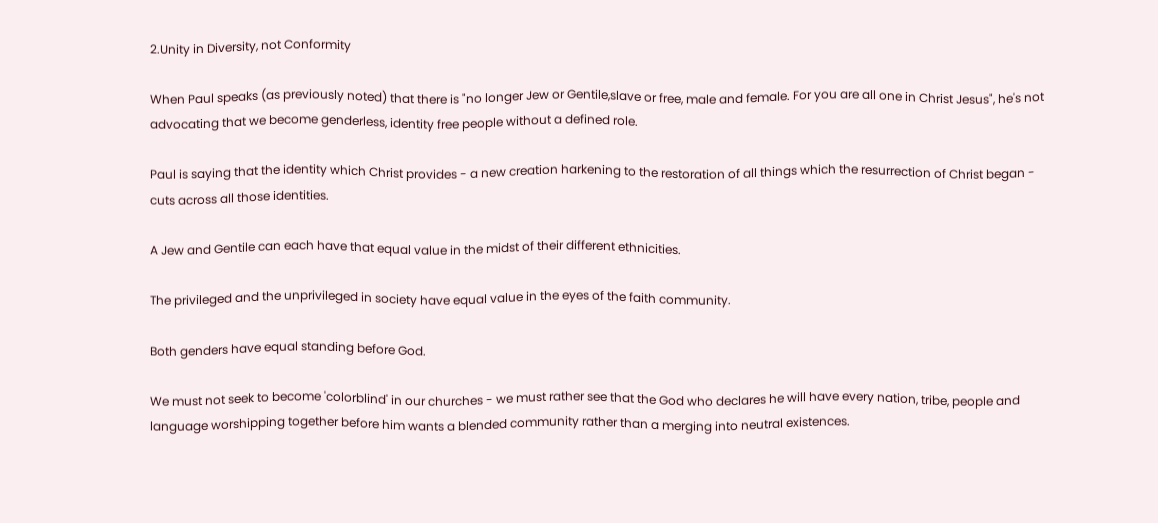2.Unity in Diversity, not Conformity

When Paul speaks (as previously noted) that there is "no longer Jew or Gentile,slave or free, male and female. For you are all one in Christ Jesus", he's not advocating that we become genderless, identity free people without a defined role.

Paul is saying that the identity which Christ provides - a new creation harkening to the restoration of all things which the resurrection of Christ began - cuts across all those identities.

A Jew and Gentile can each have that equal value in the midst of their different ethnicities.

The privileged and the unprivileged in society have equal value in the eyes of the faith community.

Both genders have equal standing before God.

We must not seek to become 'colorblind' in our churches - we must rather see that the God who declares he will have every nation, tribe, people and language worshipping together before him wants a blended community rather than a merging into neutral existences.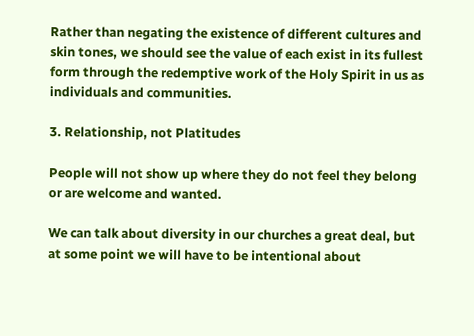Rather than negating the existence of different cultures and skin tones, we should see the value of each exist in its fullest form through the redemptive work of the Holy Spirit in us as individuals and communities.

3. Relationship, not Platitudes

People will not show up where they do not feel they belong or are welcome and wanted.

We can talk about diversity in our churches a great deal, but at some point we will have to be intentional about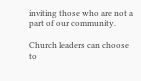inviting those who are not a part of our community.

Church leaders can choose to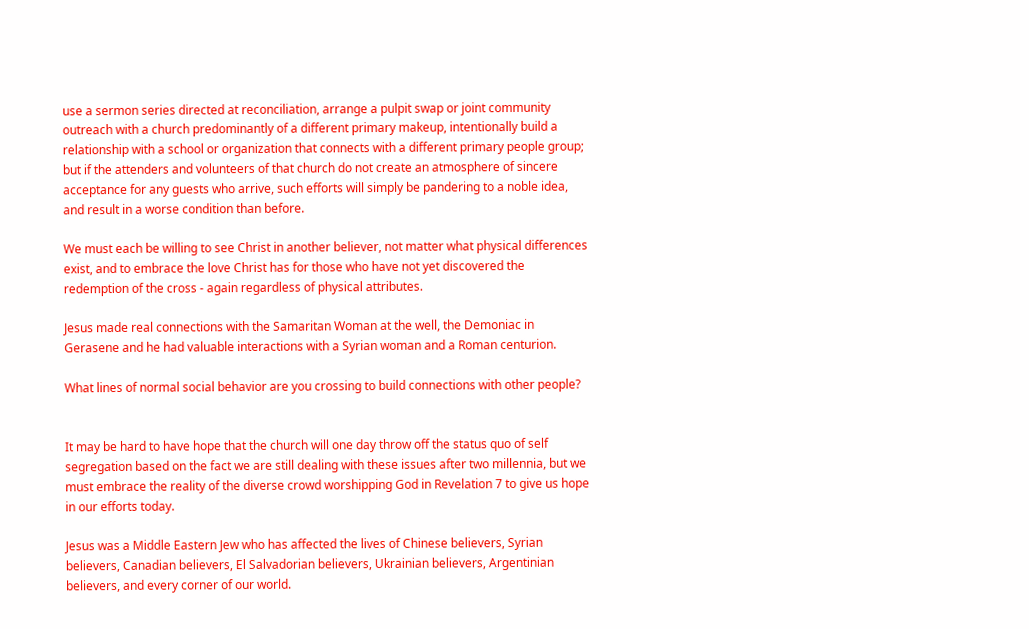use a sermon series directed at reconciliation, arrange a pulpit swap or joint community outreach with a church predominantly of a different primary makeup, intentionally build a relationship with a school or organization that connects with a different primary people group; but if the attenders and volunteers of that church do not create an atmosphere of sincere acceptance for any guests who arrive, such efforts will simply be pandering to a noble idea, and result in a worse condition than before.

We must each be willing to see Christ in another believer, not matter what physical differences exist, and to embrace the love Christ has for those who have not yet discovered the redemption of the cross - again regardless of physical attributes.

Jesus made real connections with the Samaritan Woman at the well, the Demoniac in Gerasene and he had valuable interactions with a Syrian woman and a Roman centurion.

What lines of normal social behavior are you crossing to build connections with other people?


It may be hard to have hope that the church will one day throw off the status quo of self segregation based on the fact we are still dealing with these issues after two millennia, but we must embrace the reality of the diverse crowd worshipping God in Revelation 7 to give us hope in our efforts today.

Jesus was a Middle Eastern Jew who has affected the lives of Chinese believers, Syrian believers, Canadian believers, El Salvadorian believers, Ukrainian believers, Argentinian believers, and every corner of our world.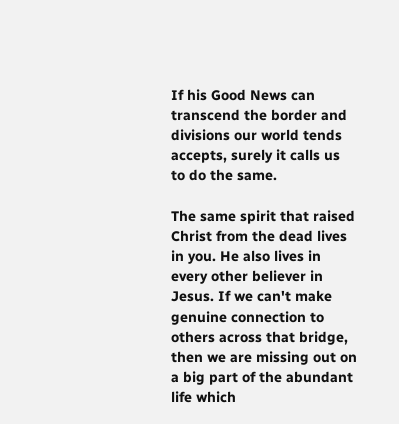If his Good News can transcend the border and divisions our world tends accepts, surely it calls us to do the same.

The same spirit that raised Christ from the dead lives in you. He also lives in every other believer in Jesus. If we can't make genuine connection to others across that bridge, then we are missing out on a big part of the abundant life which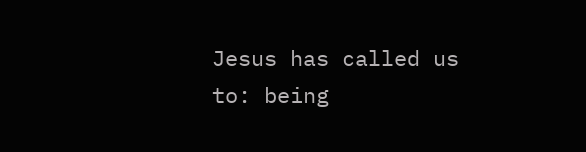Jesus has called us to: being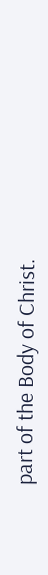part of the Body of Christ.